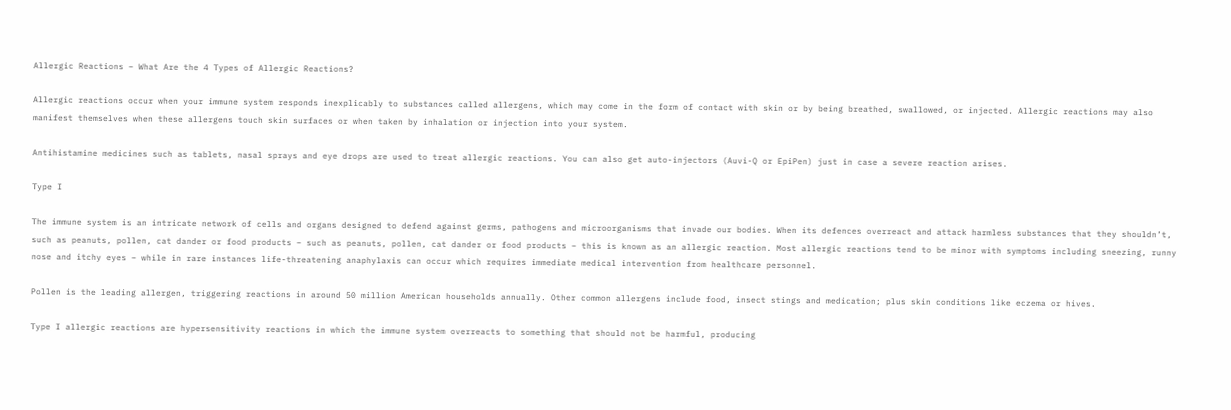Allergic Reactions – What Are the 4 Types of Allergic Reactions?

Allergic reactions occur when your immune system responds inexplicably to substances called allergens, which may come in the form of contact with skin or by being breathed, swallowed, or injected. Allergic reactions may also manifest themselves when these allergens touch skin surfaces or when taken by inhalation or injection into your system.

Antihistamine medicines such as tablets, nasal sprays and eye drops are used to treat allergic reactions. You can also get auto-injectors (Auvi-Q or EpiPen) just in case a severe reaction arises.

Type I

The immune system is an intricate network of cells and organs designed to defend against germs, pathogens and microorganisms that invade our bodies. When its defences overreact and attack harmless substances that they shouldn’t, such as peanuts, pollen, cat dander or food products – such as peanuts, pollen, cat dander or food products – this is known as an allergic reaction. Most allergic reactions tend to be minor with symptoms including sneezing, runny nose and itchy eyes – while in rare instances life-threatening anaphylaxis can occur which requires immediate medical intervention from healthcare personnel.

Pollen is the leading allergen, triggering reactions in around 50 million American households annually. Other common allergens include food, insect stings and medication; plus skin conditions like eczema or hives.

Type I allergic reactions are hypersensitivity reactions in which the immune system overreacts to something that should not be harmful, producing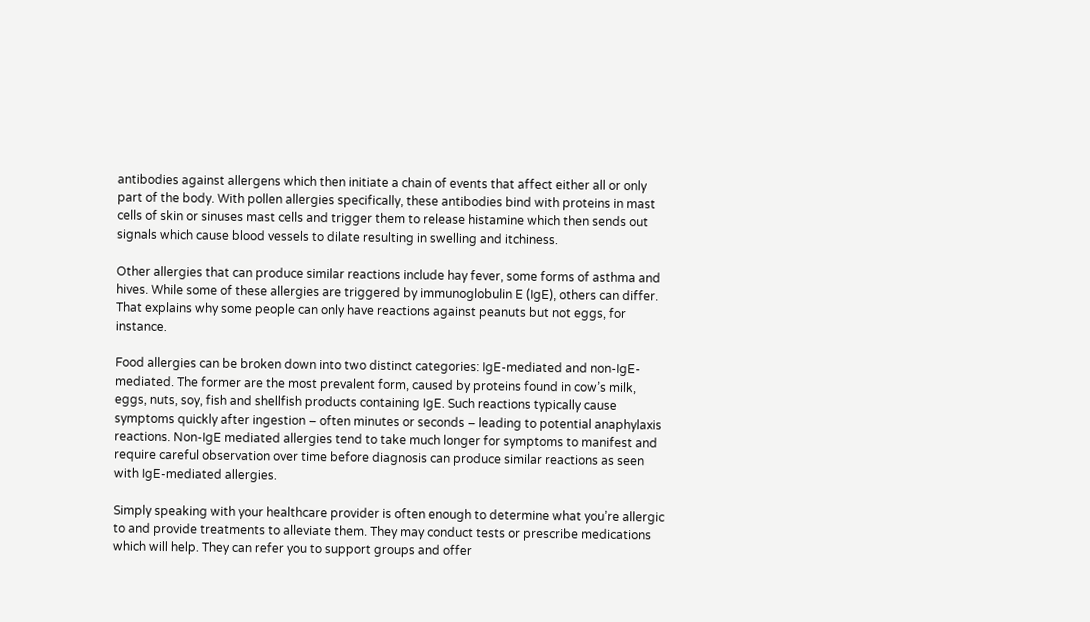antibodies against allergens which then initiate a chain of events that affect either all or only part of the body. With pollen allergies specifically, these antibodies bind with proteins in mast cells of skin or sinuses mast cells and trigger them to release histamine which then sends out signals which cause blood vessels to dilate resulting in swelling and itchiness.

Other allergies that can produce similar reactions include hay fever, some forms of asthma and hives. While some of these allergies are triggered by immunoglobulin E (IgE), others can differ. That explains why some people can only have reactions against peanuts but not eggs, for instance.

Food allergies can be broken down into two distinct categories: IgE-mediated and non-IgE-mediated. The former are the most prevalent form, caused by proteins found in cow’s milk, eggs, nuts, soy, fish and shellfish products containing IgE. Such reactions typically cause symptoms quickly after ingestion – often minutes or seconds – leading to potential anaphylaxis reactions. Non-IgE mediated allergies tend to take much longer for symptoms to manifest and require careful observation over time before diagnosis can produce similar reactions as seen with IgE-mediated allergies.

Simply speaking with your healthcare provider is often enough to determine what you’re allergic to and provide treatments to alleviate them. They may conduct tests or prescribe medications which will help. They can refer you to support groups and offer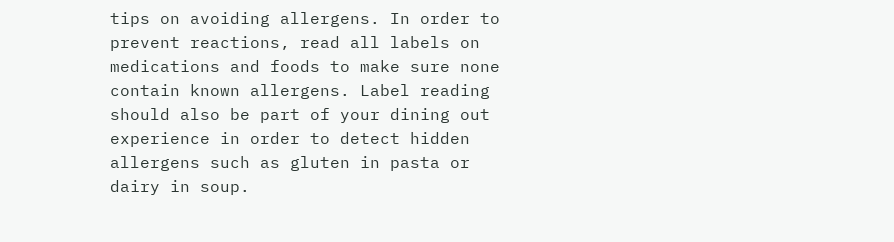tips on avoiding allergens. In order to prevent reactions, read all labels on medications and foods to make sure none contain known allergens. Label reading should also be part of your dining out experience in order to detect hidden allergens such as gluten in pasta or dairy in soup.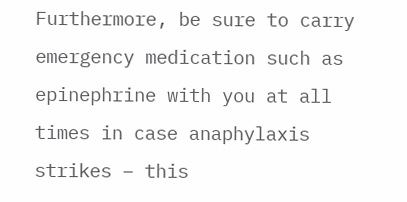Furthermore, be sure to carry emergency medication such as epinephrine with you at all times in case anaphylaxis strikes – this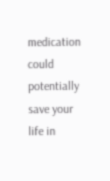medication could potentially save your life in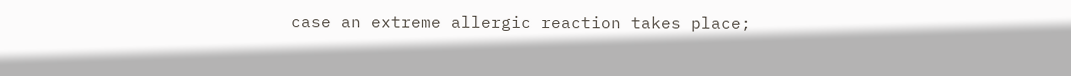case an extreme allergic reaction takes place;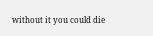without it you could die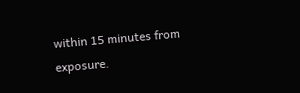within 15 minutes from exposure.